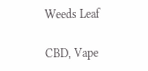Weeds Leaf

CBD, Vape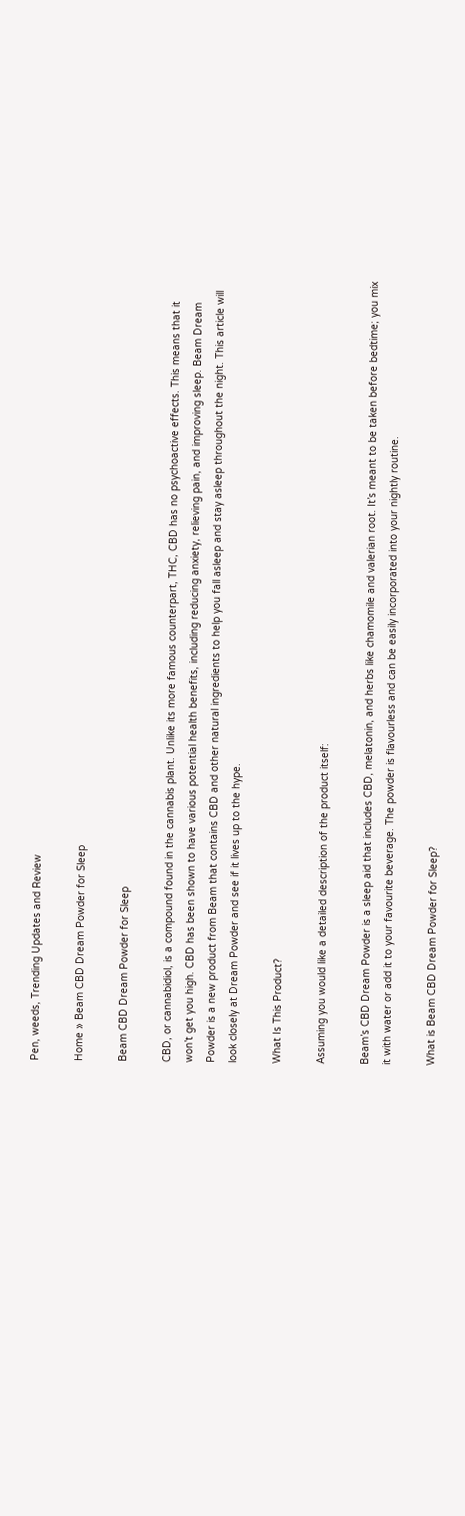Pen, weeds, Trending Updates and Review

Home » Beam CBD Dream Powder for Sleep

Beam CBD Dream Powder for Sleep

CBD, or cannabidiol, is a compound found in the cannabis plant. Unlike its more famous counterpart, THC, CBD has no psychoactive effects. This means that it won’t get you high. CBD has been shown to have various potential health benefits, including reducing anxiety, relieving pain, and improving sleep. Beam Dream Powder is a new product from Beam that contains CBD and other natural ingredients to help you fall asleep and stay asleep throughout the night. This article will look closely at Dream Powder and see if it lives up to the hype.

What Is This Product?

Assuming you would like a detailed description of the product itself:

Beam’s CBD Dream Powder is a sleep aid that includes CBD, melatonin, and herbs like chamomile and valerian root. It’s meant to be taken before bedtime; you mix it with water or add it to your favourite beverage. The powder is flavourless and can be easily incorporated into your nightly routine.

What is Beam CBD Dream Powder for Sleep?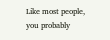Like most people, you probably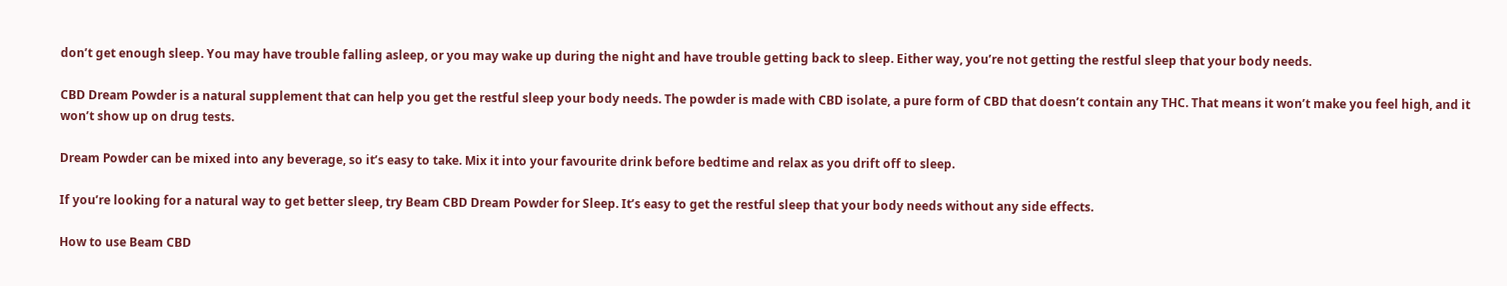don’t get enough sleep. You may have trouble falling asleep, or you may wake up during the night and have trouble getting back to sleep. Either way, you’re not getting the restful sleep that your body needs.

CBD Dream Powder is a natural supplement that can help you get the restful sleep your body needs. The powder is made with CBD isolate, a pure form of CBD that doesn’t contain any THC. That means it won’t make you feel high, and it won’t show up on drug tests.

Dream Powder can be mixed into any beverage, so it’s easy to take. Mix it into your favourite drink before bedtime and relax as you drift off to sleep.

If you’re looking for a natural way to get better sleep, try Beam CBD Dream Powder for Sleep. It’s easy to get the restful sleep that your body needs without any side effects.

How to use Beam CBD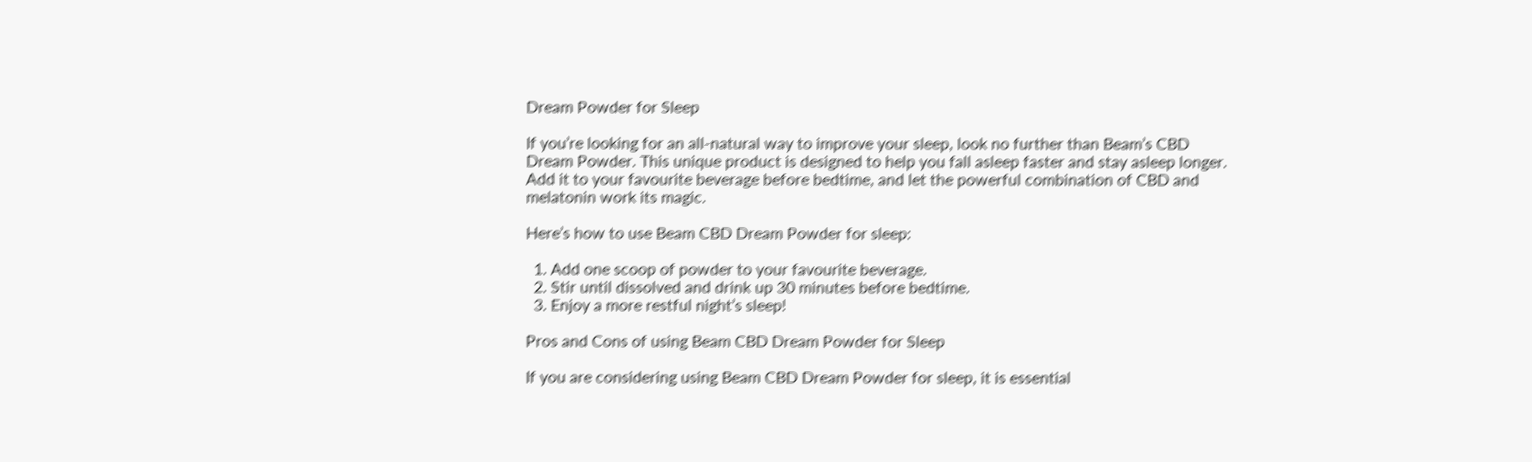Dream Powder for Sleep

If you’re looking for an all-natural way to improve your sleep, look no further than Beam’s CBD Dream Powder. This unique product is designed to help you fall asleep faster and stay asleep longer. Add it to your favourite beverage before bedtime, and let the powerful combination of CBD and melatonin work its magic.

Here’s how to use Beam CBD Dream Powder for sleep:

  1. Add one scoop of powder to your favourite beverage.
  2. Stir until dissolved and drink up 30 minutes before bedtime.
  3. Enjoy a more restful night’s sleep!

Pros and Cons of using Beam CBD Dream Powder for Sleep

If you are considering using Beam CBD Dream Powder for sleep, it is essential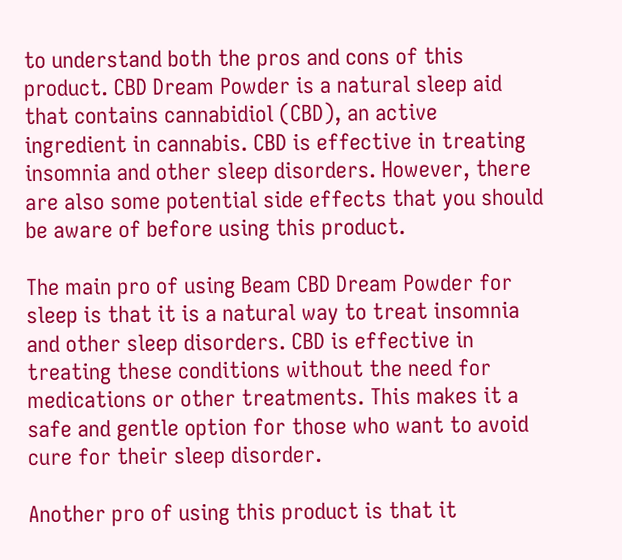to understand both the pros and cons of this product. CBD Dream Powder is a natural sleep aid that contains cannabidiol (CBD), an active ingredient in cannabis. CBD is effective in treating insomnia and other sleep disorders. However, there are also some potential side effects that you should be aware of before using this product.

The main pro of using Beam CBD Dream Powder for sleep is that it is a natural way to treat insomnia and other sleep disorders. CBD is effective in treating these conditions without the need for medications or other treatments. This makes it a safe and gentle option for those who want to avoid cure for their sleep disorder.

Another pro of using this product is that it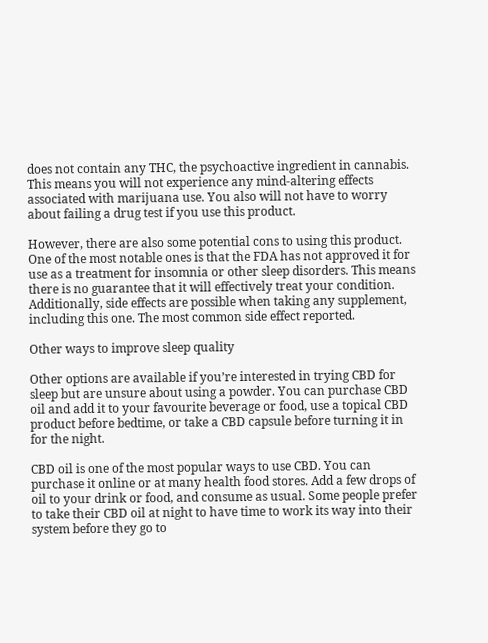does not contain any THC, the psychoactive ingredient in cannabis. This means you will not experience any mind-altering effects associated with marijuana use. You also will not have to worry about failing a drug test if you use this product.

However, there are also some potential cons to using this product. One of the most notable ones is that the FDA has not approved it for use as a treatment for insomnia or other sleep disorders. This means there is no guarantee that it will effectively treat your condition. Additionally, side effects are possible when taking any supplement, including this one. The most common side effect reported.

Other ways to improve sleep quality

Other options are available if you’re interested in trying CBD for sleep but are unsure about using a powder. You can purchase CBD oil and add it to your favourite beverage or food, use a topical CBD product before bedtime, or take a CBD capsule before turning it in for the night.

CBD oil is one of the most popular ways to use CBD. You can purchase it online or at many health food stores. Add a few drops of oil to your drink or food, and consume as usual. Some people prefer to take their CBD oil at night to have time to work its way into their system before they go to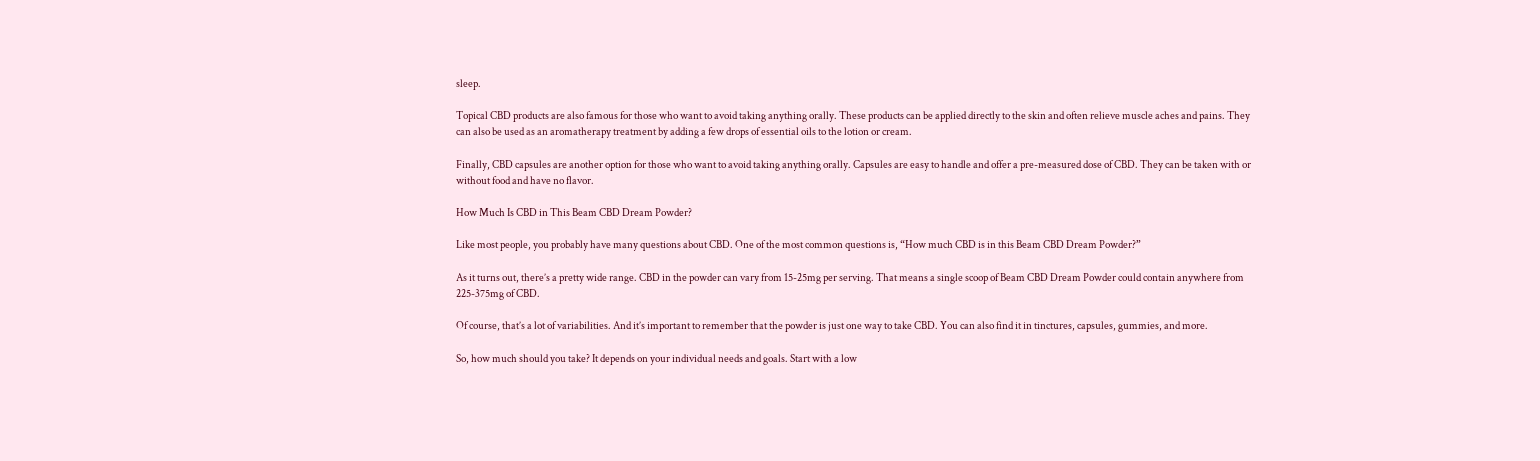sleep.

Topical CBD products are also famous for those who want to avoid taking anything orally. These products can be applied directly to the skin and often relieve muscle aches and pains. They can also be used as an aromatherapy treatment by adding a few drops of essential oils to the lotion or cream.

Finally, CBD capsules are another option for those who want to avoid taking anything orally. Capsules are easy to handle and offer a pre-measured dose of CBD. They can be taken with or without food and have no flavor.

How Much Is CBD in This Beam CBD Dream Powder?

Like most people, you probably have many questions about CBD. One of the most common questions is, “How much CBD is in this Beam CBD Dream Powder?”

As it turns out, there’s a pretty wide range. CBD in the powder can vary from 15-25mg per serving. That means a single scoop of Beam CBD Dream Powder could contain anywhere from 225-375mg of CBD.

Of course, that’s a lot of variabilities. And it’s important to remember that the powder is just one way to take CBD. You can also find it in tinctures, capsules, gummies, and more.

So, how much should you take? It depends on your individual needs and goals. Start with a low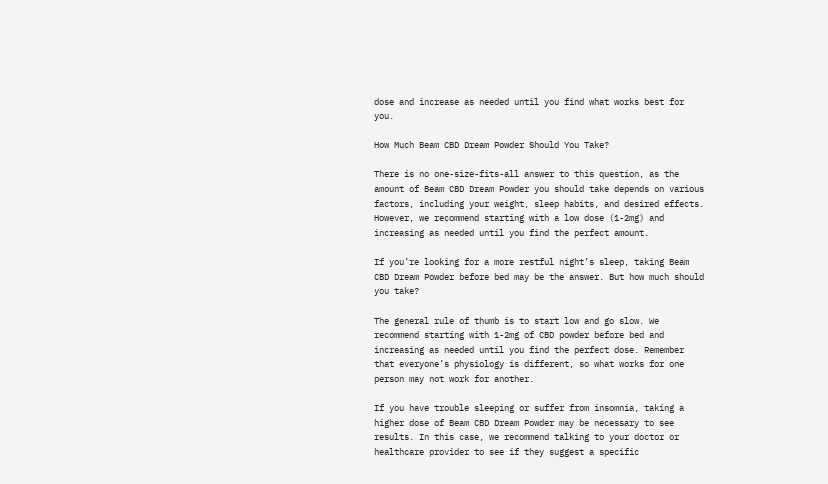dose and increase as needed until you find what works best for you.

How Much Beam CBD Dream Powder Should You Take?

There is no one-size-fits-all answer to this question, as the amount of Beam CBD Dream Powder you should take depends on various factors, including your weight, sleep habits, and desired effects. However, we recommend starting with a low dose (1-2mg) and increasing as needed until you find the perfect amount.

If you’re looking for a more restful night’s sleep, taking Beam CBD Dream Powder before bed may be the answer. But how much should you take?

The general rule of thumb is to start low and go slow. We recommend starting with 1-2mg of CBD powder before bed and increasing as needed until you find the perfect dose. Remember that everyone’s physiology is different, so what works for one person may not work for another.

If you have trouble sleeping or suffer from insomnia, taking a higher dose of Beam CBD Dream Powder may be necessary to see results. In this case, we recommend talking to your doctor or healthcare provider to see if they suggest a specific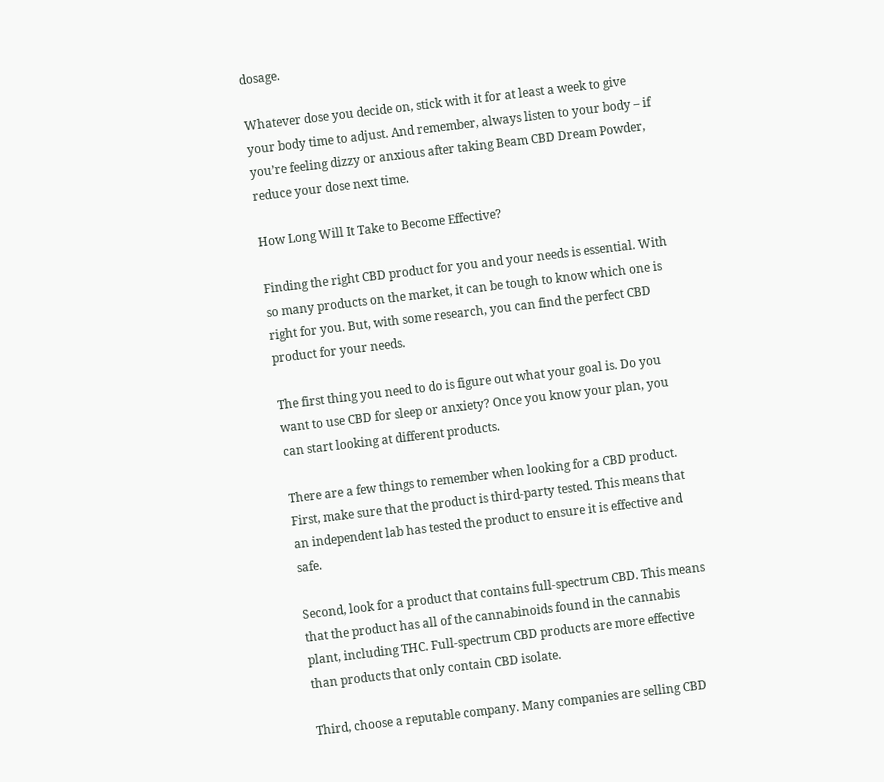dosage.

Whatever dose you decide on, stick with it for at least a week to give your body time to adjust. And remember, always listen to your body – if you’re feeling dizzy or anxious after taking Beam CBD Dream Powder, reduce your dose next time.

How Long Will It Take to Become Effective?

Finding the right CBD product for you and your needs is essential. With so many products on the market, it can be tough to know which one is right for you. But, with some research, you can find the perfect CBD product for your needs.

The first thing you need to do is figure out what your goal is. Do you want to use CBD for sleep or anxiety? Once you know your plan, you can start looking at different products.

There are a few things to remember when looking for a CBD product. First, make sure that the product is third-party tested. This means that an independent lab has tested the product to ensure it is effective and safe.

Second, look for a product that contains full-spectrum CBD. This means that the product has all of the cannabinoids found in the cannabis plant, including THC. Full-spectrum CBD products are more effective than products that only contain CBD isolate.

Third, choose a reputable company. Many companies are selling CBD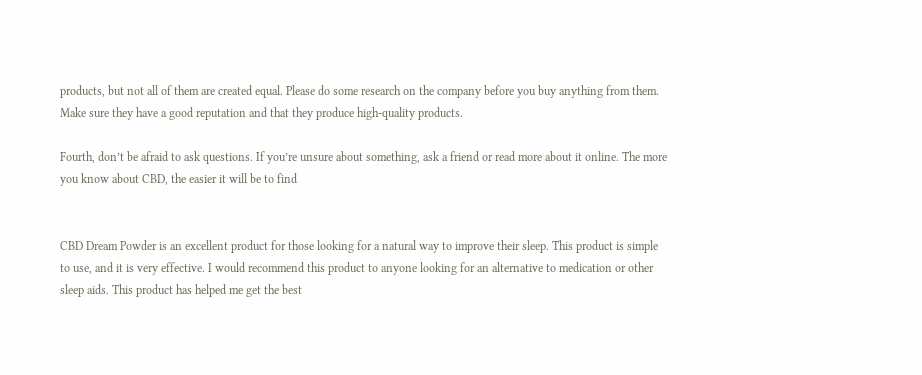products, but not all of them are created equal. Please do some research on the company before you buy anything from them. Make sure they have a good reputation and that they produce high-quality products.

Fourth, don’t be afraid to ask questions. If you’re unsure about something, ask a friend or read more about it online. The more you know about CBD, the easier it will be to find


CBD Dream Powder is an excellent product for those looking for a natural way to improve their sleep. This product is simple to use, and it is very effective. I would recommend this product to anyone looking for an alternative to medication or other sleep aids. This product has helped me get the best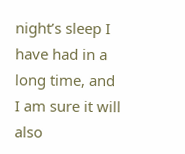night’s sleep I have had in a long time, and I am sure it will also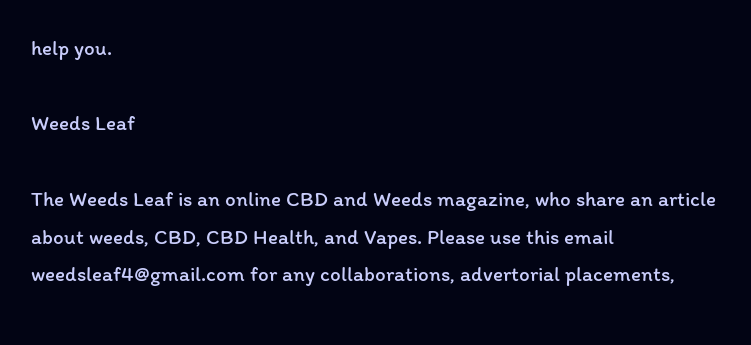help you.

Weeds Leaf

The Weeds Leaf is an online CBD and Weeds magazine, who share an article about weeds, CBD, CBD Health, and Vapes. Please use this email weedsleaf4@gmail.com for any collaborations, advertorial placements,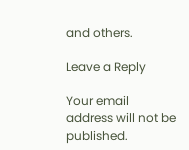and others.

Leave a Reply

Your email address will not be published.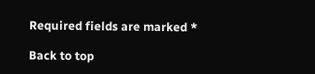Required fields are marked *

Back to top